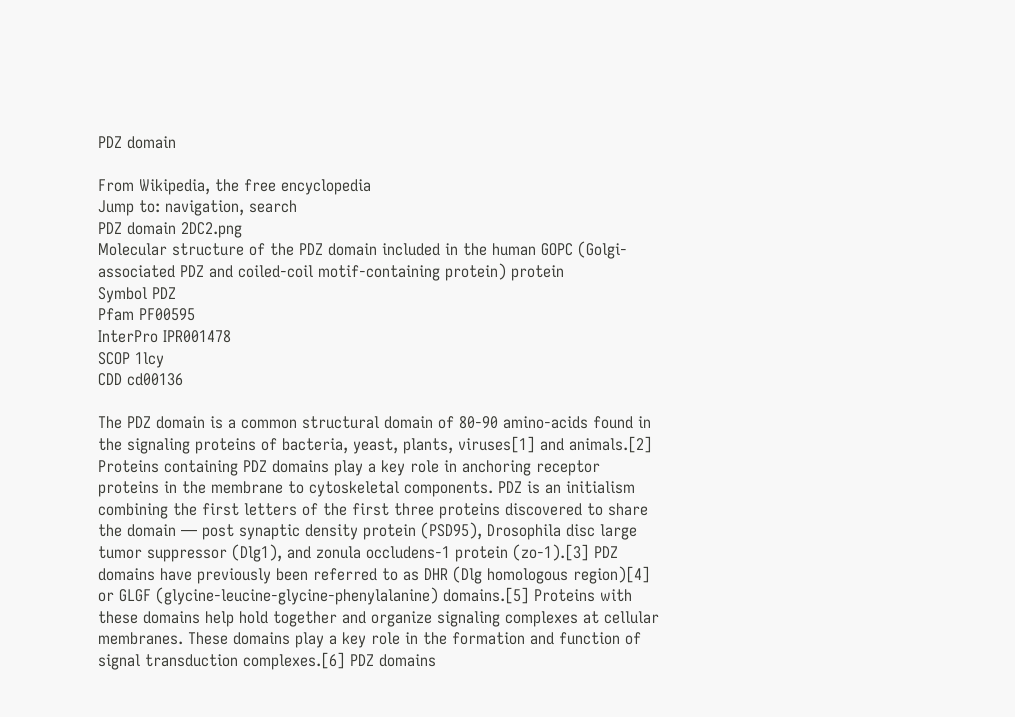PDZ domain

From Wikipedia, the free encyclopedia
Jump to: navigation, search
PDZ domain 2DC2.png
Molecular structure of the PDZ domain included in the human GOPC (Golgi-associated PDZ and coiled-coil motif-containing protein) protein
Symbol PDZ
Pfam PF00595
InterPro IPR001478
SCOP 1lcy
CDD cd00136

The PDZ domain is a common structural domain of 80-90 amino-acids found in the signaling proteins of bacteria, yeast, plants, viruses[1] and animals.[2] Proteins containing PDZ domains play a key role in anchoring receptor proteins in the membrane to cytoskeletal components. PDZ is an initialism combining the first letters of the first three proteins discovered to share the domain — post synaptic density protein (PSD95), Drosophila disc large tumor suppressor (Dlg1), and zonula occludens-1 protein (zo-1).[3] PDZ domains have previously been referred to as DHR (Dlg homologous region)[4] or GLGF (glycine-leucine-glycine-phenylalanine) domains.[5] Proteins with these domains help hold together and organize signaling complexes at cellular membranes. These domains play a key role in the formation and function of signal transduction complexes.[6] PDZ domains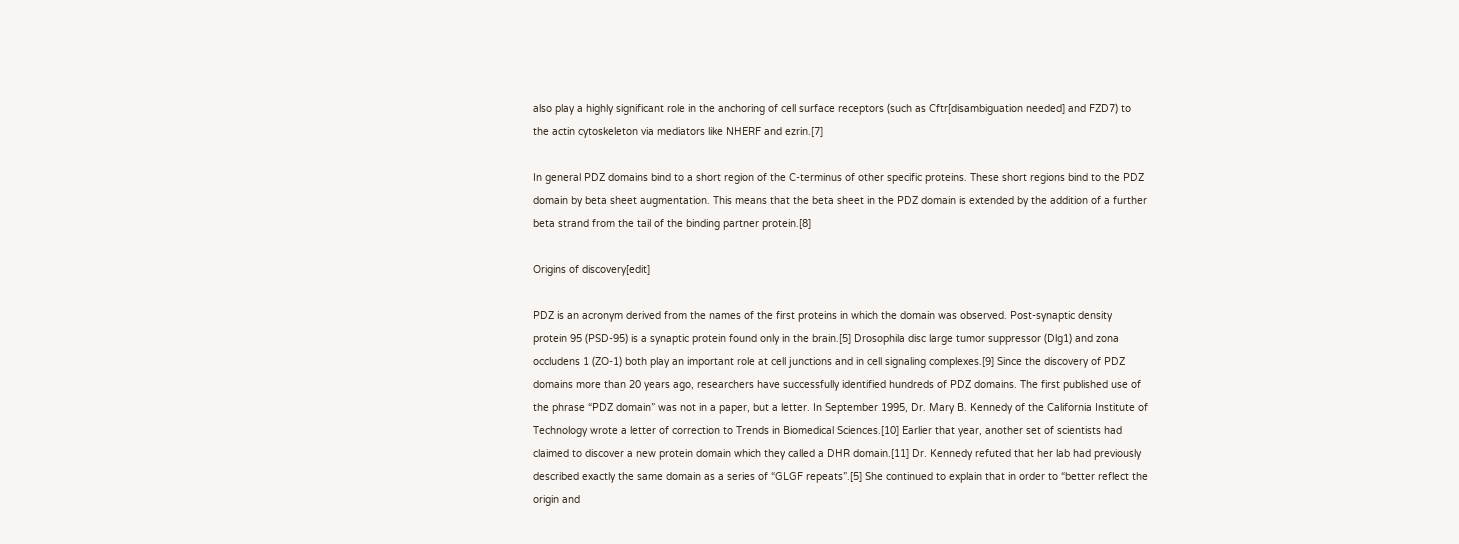also play a highly significant role in the anchoring of cell surface receptors (such as Cftr[disambiguation needed] and FZD7) to the actin cytoskeleton via mediators like NHERF and ezrin.[7]

In general PDZ domains bind to a short region of the C-terminus of other specific proteins. These short regions bind to the PDZ domain by beta sheet augmentation. This means that the beta sheet in the PDZ domain is extended by the addition of a further beta strand from the tail of the binding partner protein.[8]

Origins of discovery[edit]

PDZ is an acronym derived from the names of the first proteins in which the domain was observed. Post-synaptic density protein 95 (PSD-95) is a synaptic protein found only in the brain.[5] Drosophila disc large tumor suppressor (Dlg1) and zona occludens 1 (ZO-1) both play an important role at cell junctions and in cell signaling complexes.[9] Since the discovery of PDZ domains more than 20 years ago, researchers have successfully identified hundreds of PDZ domains. The first published use of the phrase “PDZ domain” was not in a paper, but a letter. In September 1995, Dr. Mary B. Kennedy of the California Institute of Technology wrote a letter of correction to Trends in Biomedical Sciences.[10] Earlier that year, another set of scientists had claimed to discover a new protein domain which they called a DHR domain.[11] Dr. Kennedy refuted that her lab had previously described exactly the same domain as a series of “GLGF repeats”.[5] She continued to explain that in order to “better reflect the origin and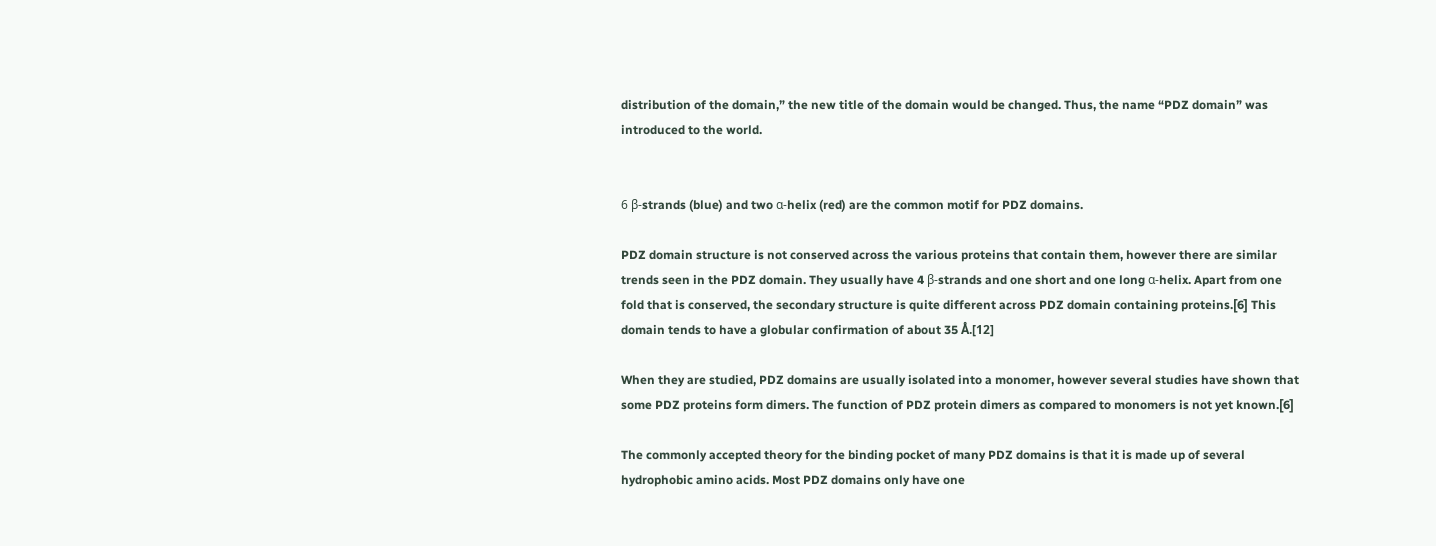distribution of the domain,” the new title of the domain would be changed. Thus, the name “PDZ domain” was introduced to the world.


6 β-strands (blue) and two α-helix (red) are the common motif for PDZ domains.

PDZ domain structure is not conserved across the various proteins that contain them, however there are similar trends seen in the PDZ domain. They usually have 4 β-strands and one short and one long α-helix. Apart from one fold that is conserved, the secondary structure is quite different across PDZ domain containing proteins.[6] This domain tends to have a globular confirmation of about 35 Å.[12]

When they are studied, PDZ domains are usually isolated into a monomer, however several studies have shown that some PDZ proteins form dimers. The function of PDZ protein dimers as compared to monomers is not yet known.[6]

The commonly accepted theory for the binding pocket of many PDZ domains is that it is made up of several hydrophobic amino acids. Most PDZ domains only have one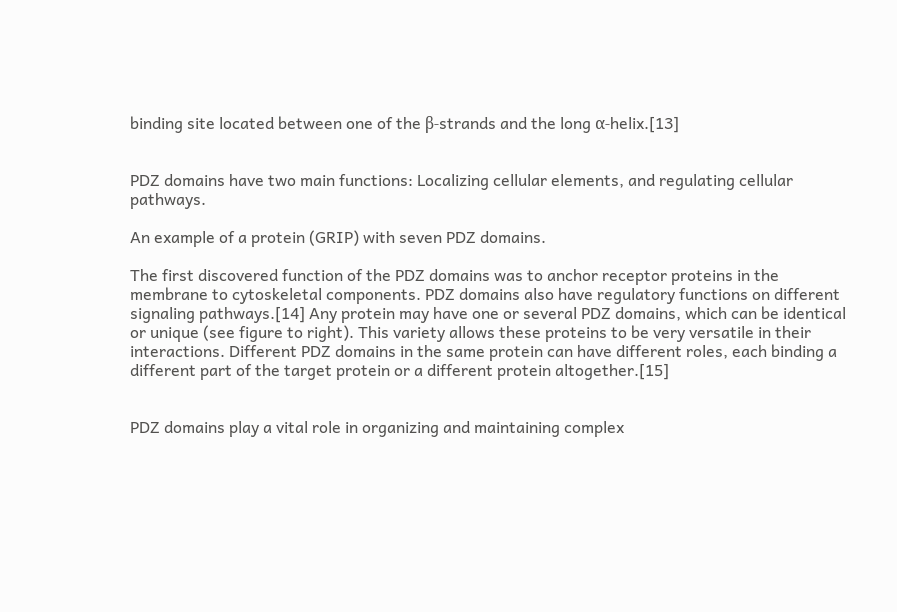binding site located between one of the β-strands and the long α-helix.[13]


PDZ domains have two main functions: Localizing cellular elements, and regulating cellular pathways.

An example of a protein (GRIP) with seven PDZ domains.

The first discovered function of the PDZ domains was to anchor receptor proteins in the membrane to cytoskeletal components. PDZ domains also have regulatory functions on different signaling pathways.[14] Any protein may have one or several PDZ domains, which can be identical or unique (see figure to right). This variety allows these proteins to be very versatile in their interactions. Different PDZ domains in the same protein can have different roles, each binding a different part of the target protein or a different protein altogether.[15]


PDZ domains play a vital role in organizing and maintaining complex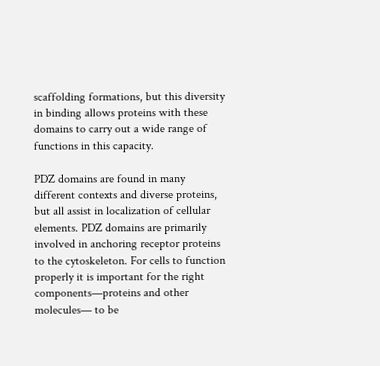scaffolding formations, but this diversity in binding allows proteins with these domains to carry out a wide range of functions in this capacity.

PDZ domains are found in many different contexts and diverse proteins, but all assist in localization of cellular elements. PDZ domains are primarily involved in anchoring receptor proteins to the cytoskeleton. For cells to function properly it is important for the right components—proteins and other molecules— to be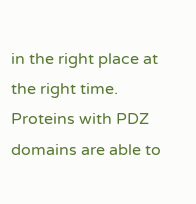in the right place at the right time. Proteins with PDZ domains are able to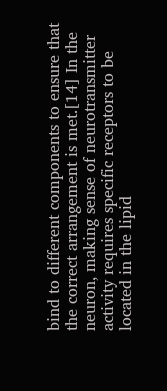bind to different components to ensure that the correct arrangement is met.[14] In the neuron, making sense of neurotransmitter activity requires specific receptors to be located in the lipid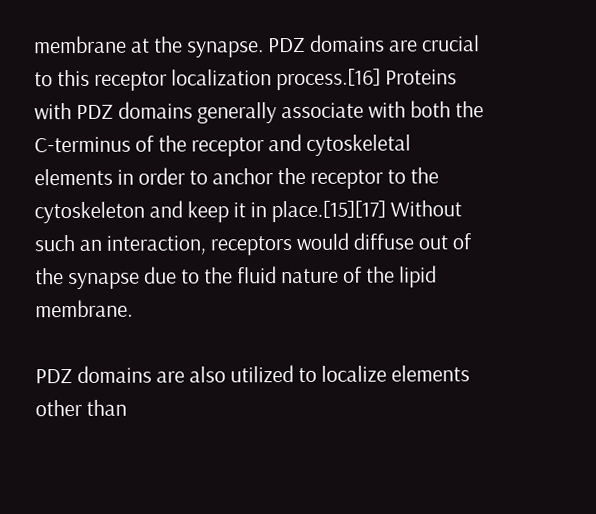membrane at the synapse. PDZ domains are crucial to this receptor localization process.[16] Proteins with PDZ domains generally associate with both the C-terminus of the receptor and cytoskeletal elements in order to anchor the receptor to the cytoskeleton and keep it in place.[15][17] Without such an interaction, receptors would diffuse out of the synapse due to the fluid nature of the lipid membrane.

PDZ domains are also utilized to localize elements other than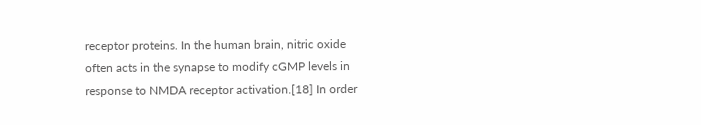receptor proteins. In the human brain, nitric oxide often acts in the synapse to modify cGMP levels in response to NMDA receptor activation.[18] In order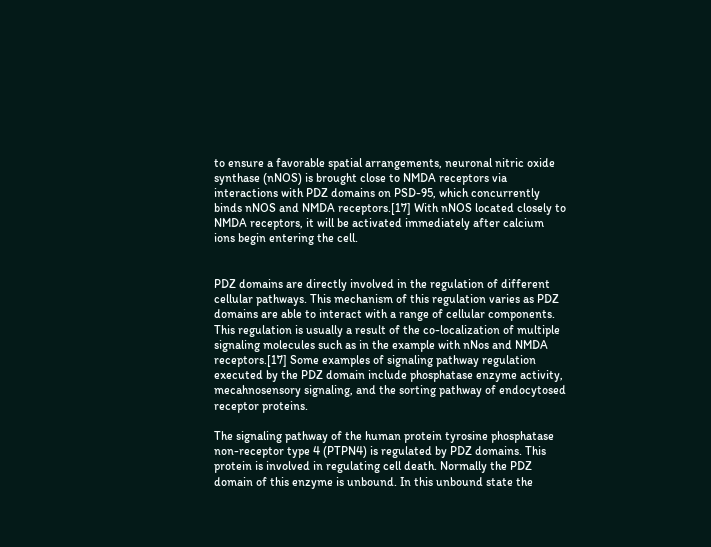to ensure a favorable spatial arrangements, neuronal nitric oxide synthase (nNOS) is brought close to NMDA receptors via interactions with PDZ domains on PSD-95, which concurrently binds nNOS and NMDA receptors.[17] With nNOS located closely to NMDA receptors, it will be activated immediately after calcium ions begin entering the cell.


PDZ domains are directly involved in the regulation of different cellular pathways. This mechanism of this regulation varies as PDZ domains are able to interact with a range of cellular components. This regulation is usually a result of the co-localization of multiple signaling molecules such as in the example with nNos and NMDA receptors.[17] Some examples of signaling pathway regulation executed by the PDZ domain include phosphatase enzyme activity, mecahnosensory signaling, and the sorting pathway of endocytosed receptor proteins.

The signaling pathway of the human protein tyrosine phosphatase non-receptor type 4 (PTPN4) is regulated by PDZ domains. This protein is involved in regulating cell death. Normally the PDZ domain of this enzyme is unbound. In this unbound state the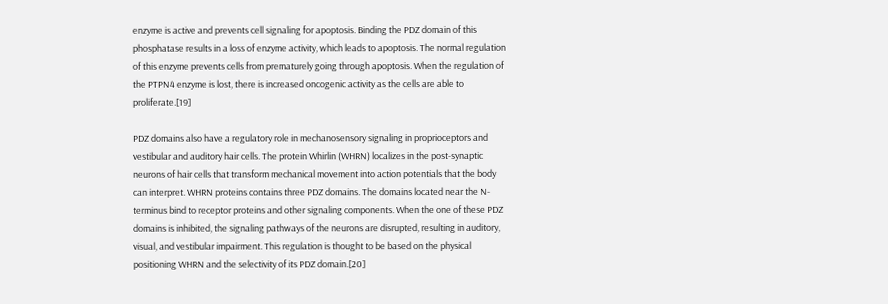enzyme is active and prevents cell signaling for apoptosis. Binding the PDZ domain of this phosphatase results in a loss of enzyme activity, which leads to apoptosis. The normal regulation of this enzyme prevents cells from prematurely going through apoptosis. When the regulation of the PTPN4 enzyme is lost, there is increased oncogenic activity as the cells are able to proliferate.[19]

PDZ domains also have a regulatory role in mechanosensory signaling in proprioceptors and vestibular and auditory hair cells. The protein Whirlin (WHRN) localizes in the post-synaptic neurons of hair cells that transform mechanical movement into action potentials that the body can interpret. WHRN proteins contains three PDZ domains. The domains located near the N-terminus bind to receptor proteins and other signaling components. When the one of these PDZ domains is inhibited, the signaling pathways of the neurons are disrupted, resulting in auditory, visual, and vestibular impairment. This regulation is thought to be based on the physical positioning WHRN and the selectivity of its PDZ domain.[20]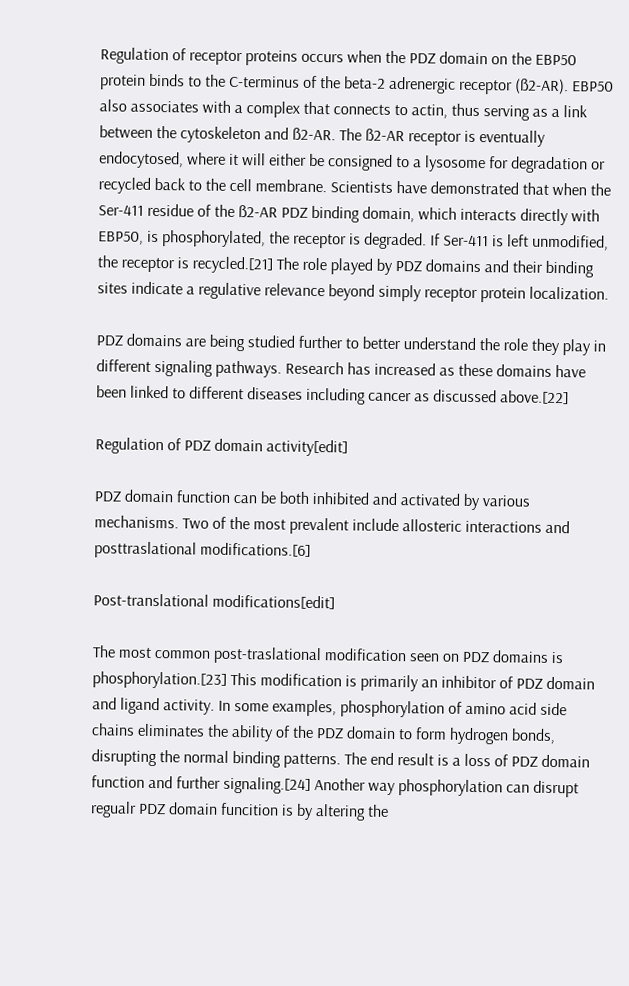Regulation of receptor proteins occurs when the PDZ domain on the EBP50 protein binds to the C-terminus of the beta-2 adrenergic receptor (ß2-AR). EBP50 also associates with a complex that connects to actin, thus serving as a link between the cytoskeleton and ß2-AR. The ß2-AR receptor is eventually endocytosed, where it will either be consigned to a lysosome for degradation or recycled back to the cell membrane. Scientists have demonstrated that when the Ser-411 residue of the ß2-AR PDZ binding domain, which interacts directly with EBP50, is phosphorylated, the receptor is degraded. If Ser-411 is left unmodified, the receptor is recycled.[21] The role played by PDZ domains and their binding sites indicate a regulative relevance beyond simply receptor protein localization.

PDZ domains are being studied further to better understand the role they play in different signaling pathways. Research has increased as these domains have been linked to different diseases including cancer as discussed above.[22]

Regulation of PDZ domain activity[edit]

PDZ domain function can be both inhibited and activated by various mechanisms. Two of the most prevalent include allosteric interactions and posttraslational modifications.[6]

Post-translational modifications[edit]

The most common post-traslational modification seen on PDZ domains is phosphorylation.[23] This modification is primarily an inhibitor of PDZ domain and ligand activity. In some examples, phosphorylation of amino acid side chains eliminates the ability of the PDZ domain to form hydrogen bonds, disrupting the normal binding patterns. The end result is a loss of PDZ domain function and further signaling.[24] Another way phosphorylation can disrupt regualr PDZ domain funcition is by altering the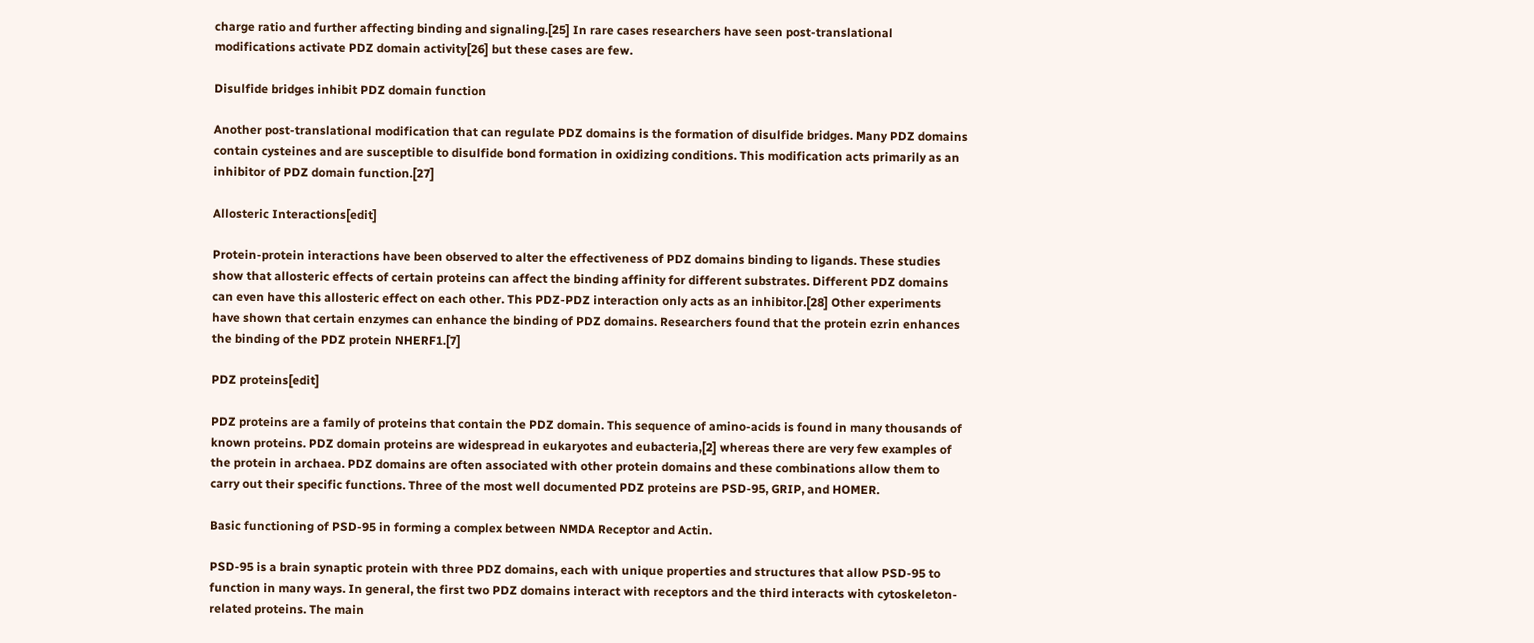charge ratio and further affecting binding and signaling.[25] In rare cases researchers have seen post-translational modifications activate PDZ domain activity[26] but these cases are few.

Disulfide bridges inhibit PDZ domain function

Another post-translational modification that can regulate PDZ domains is the formation of disulfide bridges. Many PDZ domains contain cysteines and are susceptible to disulfide bond formation in oxidizing conditions. This modification acts primarily as an inhibitor of PDZ domain function.[27]

Allosteric Interactions[edit]

Protein-protein interactions have been observed to alter the effectiveness of PDZ domains binding to ligands. These studies show that allosteric effects of certain proteins can affect the binding affinity for different substrates. Different PDZ domains can even have this allosteric effect on each other. This PDZ-PDZ interaction only acts as an inhibitor.[28] Other experiments have shown that certain enzymes can enhance the binding of PDZ domains. Researchers found that the protein ezrin enhances the binding of the PDZ protein NHERF1.[7]

PDZ proteins[edit]

PDZ proteins are a family of proteins that contain the PDZ domain. This sequence of amino-acids is found in many thousands of known proteins. PDZ domain proteins are widespread in eukaryotes and eubacteria,[2] whereas there are very few examples of the protein in archaea. PDZ domains are often associated with other protein domains and these combinations allow them to carry out their specific functions. Three of the most well documented PDZ proteins are PSD-95, GRIP, and HOMER.

Basic functioning of PSD-95 in forming a complex between NMDA Receptor and Actin.

PSD-95 is a brain synaptic protein with three PDZ domains, each with unique properties and structures that allow PSD-95 to function in many ways. In general, the first two PDZ domains interact with receptors and the third interacts with cytoskeleton-related proteins. The main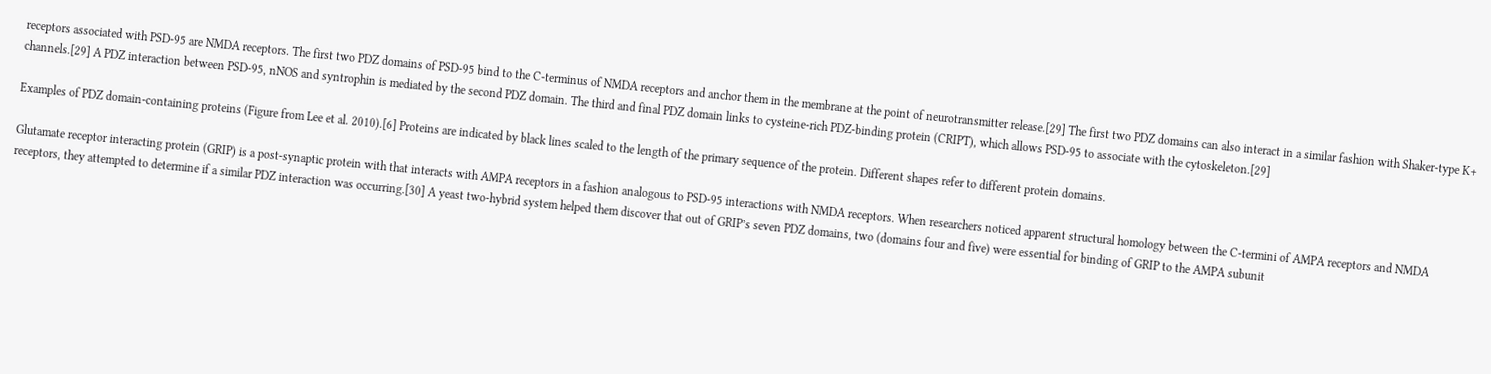receptors associated with PSD-95 are NMDA receptors. The first two PDZ domains of PSD-95 bind to the C-terminus of NMDA receptors and anchor them in the membrane at the point of neurotransmitter release.[29] The first two PDZ domains can also interact in a similar fashion with Shaker-type K+ channels.[29] A PDZ interaction between PSD-95, nNOS and syntrophin is mediated by the second PDZ domain. The third and final PDZ domain links to cysteine-rich PDZ-binding protein (CRIPT), which allows PSD-95 to associate with the cytoskeleton.[29]

Examples of PDZ domain-containing proteins (Figure from Lee et al. 2010).[6] Proteins are indicated by black lines scaled to the length of the primary sequence of the protein. Different shapes refer to different protein domains.

Glutamate receptor interacting protein (GRIP) is a post-synaptic protein with that interacts with AMPA receptors in a fashion analogous to PSD-95 interactions with NMDA receptors. When researchers noticed apparent structural homology between the C-termini of AMPA receptors and NMDA receptors, they attempted to determine if a similar PDZ interaction was occurring.[30] A yeast two-hybrid system helped them discover that out of GRIP’s seven PDZ domains, two (domains four and five) were essential for binding of GRIP to the AMPA subunit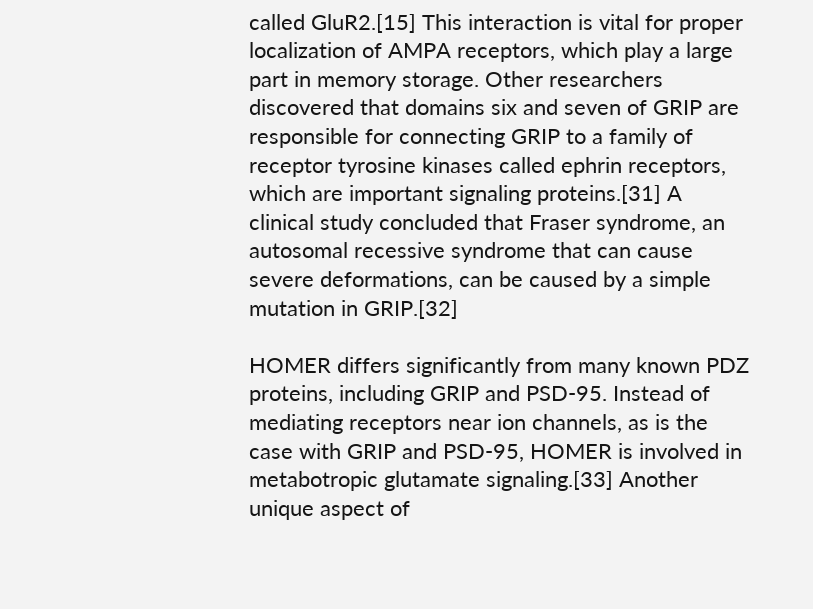called GluR2.[15] This interaction is vital for proper localization of AMPA receptors, which play a large part in memory storage. Other researchers discovered that domains six and seven of GRIP are responsible for connecting GRIP to a family of receptor tyrosine kinases called ephrin receptors, which are important signaling proteins.[31] A clinical study concluded that Fraser syndrome, an autosomal recessive syndrome that can cause severe deformations, can be caused by a simple mutation in GRIP.[32]

HOMER differs significantly from many known PDZ proteins, including GRIP and PSD-95. Instead of mediating receptors near ion channels, as is the case with GRIP and PSD-95, HOMER is involved in metabotropic glutamate signaling.[33] Another unique aspect of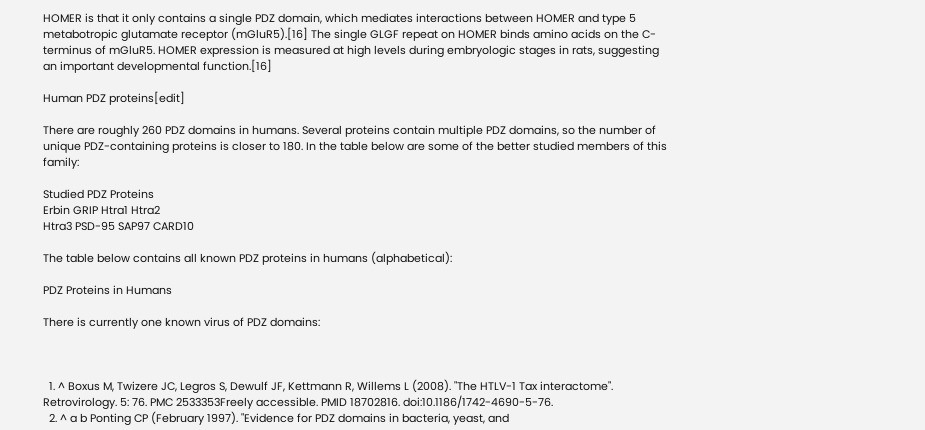HOMER is that it only contains a single PDZ domain, which mediates interactions between HOMER and type 5 metabotropic glutamate receptor (mGluR5).[16] The single GLGF repeat on HOMER binds amino acids on the C-terminus of mGluR5. HOMER expression is measured at high levels during embryologic stages in rats, suggesting an important developmental function.[16]

Human PDZ proteins[edit]

There are roughly 260 PDZ domains in humans. Several proteins contain multiple PDZ domains, so the number of unique PDZ-containing proteins is closer to 180. In the table below are some of the better studied members of this family:

Studied PDZ Proteins
Erbin GRIP Htra1 Htra2
Htra3 PSD-95 SAP97 CARD10

The table below contains all known PDZ proteins in humans (alphabetical):

PDZ Proteins in Humans

There is currently one known virus of PDZ domains:



  1. ^ Boxus M, Twizere JC, Legros S, Dewulf JF, Kettmann R, Willems L (2008). "The HTLV-1 Tax interactome". Retrovirology. 5: 76. PMC 2533353Freely accessible. PMID 18702816. doi:10.1186/1742-4690-5-76.
  2. ^ a b Ponting CP (February 1997). "Evidence for PDZ domains in bacteria, yeast, and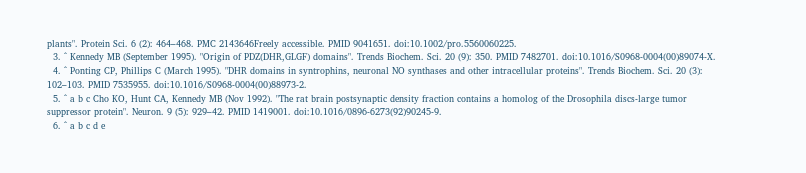plants". Protein Sci. 6 (2): 464–468. PMC 2143646Freely accessible. PMID 9041651. doi:10.1002/pro.5560060225.
  3. ^ Kennedy MB (September 1995). "Origin of PDZ(DHR,GLGF) domains". Trends Biochem. Sci. 20 (9): 350. PMID 7482701. doi:10.1016/S0968-0004(00)89074-X.
  4. ^ Ponting CP, Phillips C (March 1995). "DHR domains in syntrophins, neuronal NO synthases and other intracellular proteins". Trends Biochem. Sci. 20 (3): 102–103. PMID 7535955. doi:10.1016/S0968-0004(00)88973-2.
  5. ^ a b c Cho KO, Hunt CA, Kennedy MB (Nov 1992). "The rat brain postsynaptic density fraction contains a homolog of the Drosophila discs-large tumor suppressor protein". Neuron. 9 (5): 929–42. PMID 1419001. doi:10.1016/0896-6273(92)90245-9.
  6. ^ a b c d e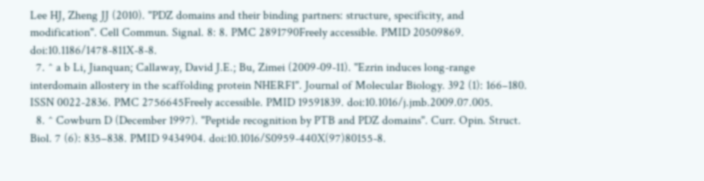Lee HJ, Zheng JJ (2010). "PDZ domains and their binding partners: structure, specificity, and modification". Cell Commun. Signal. 8: 8. PMC 2891790Freely accessible. PMID 20509869. doi:10.1186/1478-811X-8-8.
  7. ^ a b Li, Jianquan; Callaway, David J.E.; Bu, Zimei (2009-09-11). "Ezrin induces long-range interdomain allostery in the scaffolding protein NHERF1". Journal of Molecular Biology. 392 (1): 166–180. ISSN 0022-2836. PMC 2756645Freely accessible. PMID 19591839. doi:10.1016/j.jmb.2009.07.005.
  8. ^ Cowburn D (December 1997). "Peptide recognition by PTB and PDZ domains". Curr. Opin. Struct. Biol. 7 (6): 835–838. PMID 9434904. doi:10.1016/S0959-440X(97)80155-8.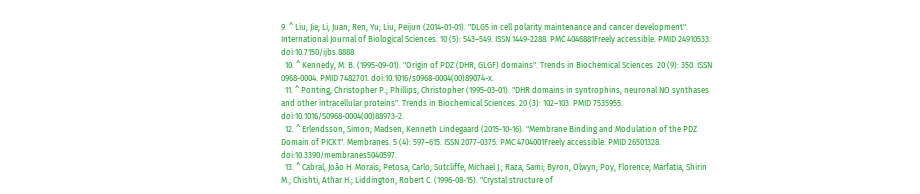9. ^ Liu, Jie; Li, Juan; Ren, Yu; Liu, Peijun (2014-01-01). "DLG5 in cell polarity maintenance and cancer development". International Journal of Biological Sciences. 10 (5): 543–549. ISSN 1449-2288. PMC 4046881Freely accessible. PMID 24910533. doi:10.7150/ijbs.8888.
  10. ^ Kennedy, M. B. (1995-09-01). "Origin of PDZ (DHR, GLGF) domains". Trends in Biochemical Sciences. 20 (9): 350. ISSN 0968-0004. PMID 7482701. doi:10.1016/s0968-0004(00)89074-x.
  11. ^ Ponting, Christopher P.; Phillips, Christopher (1995-03-01). "DHR domains in syntrophins, neuronal NO synthases and other intracellular proteins". Trends in Biochemical Sciences. 20 (3): 102–103. PMID 7535955. doi:10.1016/S0968-0004(00)88973-2.
  12. ^ Erlendsson, Simon; Madsen, Kenneth Lindegaard (2015-10-16). "Membrane Binding and Modulation of the PDZ Domain of PICK1". Membranes. 5 (4): 597–615. ISSN 2077-0375. PMC 4704001Freely accessible. PMID 26501328. doi:10.3390/membranes5040597.
  13. ^ Cabral, João H. Morais; Petosa, Carlo; Sutcliffe, Michael J.; Raza, Sami; Byron, Olwyn; Poy, Florence; Marfatia, Shirin M.; Chishti, Athar H.; Liddington, Robert C. (1996-08-15). "Crystal structure of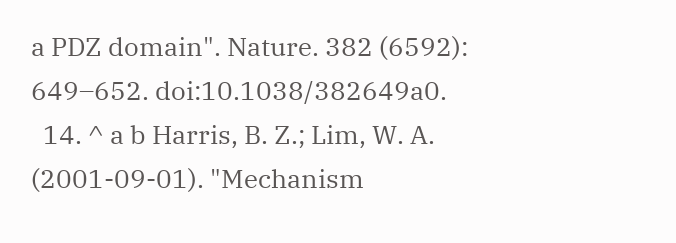a PDZ domain". Nature. 382 (6592): 649–652. doi:10.1038/382649a0.
  14. ^ a b Harris, B. Z.; Lim, W. A. (2001-09-01). "Mechanism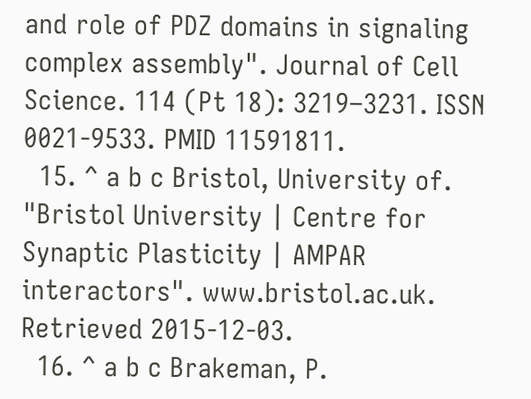and role of PDZ domains in signaling complex assembly". Journal of Cell Science. 114 (Pt 18): 3219–3231. ISSN 0021-9533. PMID 11591811.
  15. ^ a b c Bristol, University of. "Bristol University | Centre for Synaptic Plasticity | AMPAR interactors". www.bristol.ac.uk. Retrieved 2015-12-03.
  16. ^ a b c Brakeman, P.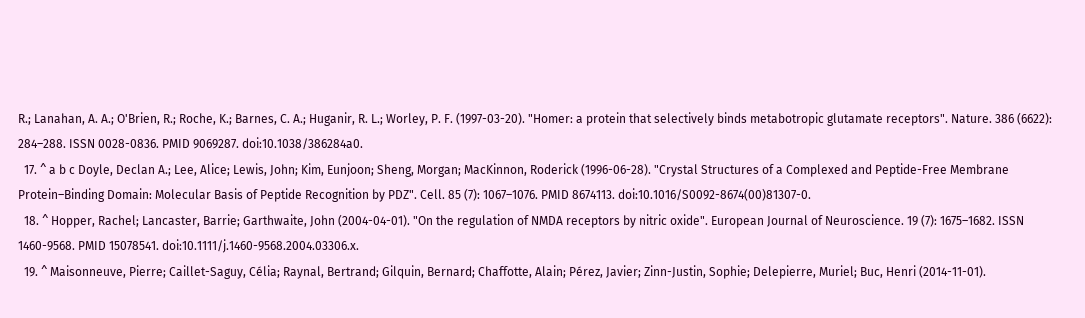R.; Lanahan, A. A.; O'Brien, R.; Roche, K.; Barnes, C. A.; Huganir, R. L.; Worley, P. F. (1997-03-20). "Homer: a protein that selectively binds metabotropic glutamate receptors". Nature. 386 (6622): 284–288. ISSN 0028-0836. PMID 9069287. doi:10.1038/386284a0.
  17. ^ a b c Doyle, Declan A.; Lee, Alice; Lewis, John; Kim, Eunjoon; Sheng, Morgan; MacKinnon, Roderick (1996-06-28). "Crystal Structures of a Complexed and Peptide-Free Membrane Protein–Binding Domain: Molecular Basis of Peptide Recognition by PDZ". Cell. 85 (7): 1067–1076. PMID 8674113. doi:10.1016/S0092-8674(00)81307-0.
  18. ^ Hopper, Rachel; Lancaster, Barrie; Garthwaite, John (2004-04-01). "On the regulation of NMDA receptors by nitric oxide". European Journal of Neuroscience. 19 (7): 1675–1682. ISSN 1460-9568. PMID 15078541. doi:10.1111/j.1460-9568.2004.03306.x.
  19. ^ Maisonneuve, Pierre; Caillet-Saguy, Célia; Raynal, Bertrand; Gilquin, Bernard; Chaffotte, Alain; Pérez, Javier; Zinn-Justin, Sophie; Delepierre, Muriel; Buc, Henri (2014-11-01).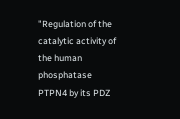"Regulation of the catalytic activity of the human phosphatase PTPN4 by its PDZ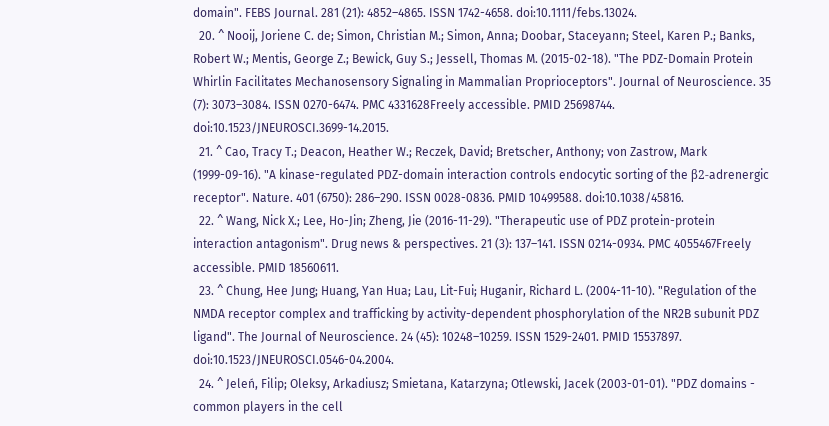domain". FEBS Journal. 281 (21): 4852–4865. ISSN 1742-4658. doi:10.1111/febs.13024.
  20. ^ Nooij, Joriene C. de; Simon, Christian M.; Simon, Anna; Doobar, Staceyann; Steel, Karen P.; Banks, Robert W.; Mentis, George Z.; Bewick, Guy S.; Jessell, Thomas M. (2015-02-18). "The PDZ-Domain Protein Whirlin Facilitates Mechanosensory Signaling in Mammalian Proprioceptors". Journal of Neuroscience. 35 (7): 3073–3084. ISSN 0270-6474. PMC 4331628Freely accessible. PMID 25698744. doi:10.1523/JNEUROSCI.3699-14.2015.
  21. ^ Cao, Tracy T.; Deacon, Heather W.; Reczek, David; Bretscher, Anthony; von Zastrow, Mark (1999-09-16). "A kinase-regulated PDZ-domain interaction controls endocytic sorting of the β2-adrenergic receptor". Nature. 401 (6750): 286–290. ISSN 0028-0836. PMID 10499588. doi:10.1038/45816.
  22. ^ Wang, Nick X.; Lee, Ho-Jin; Zheng, Jie (2016-11-29). "Therapeutic use of PDZ protein-protein interaction antagonism". Drug news & perspectives. 21 (3): 137–141. ISSN 0214-0934. PMC 4055467Freely accessible. PMID 18560611.
  23. ^ Chung, Hee Jung; Huang, Yan Hua; Lau, Lit-Fui; Huganir, Richard L. (2004-11-10). "Regulation of the NMDA receptor complex and trafficking by activity-dependent phosphorylation of the NR2B subunit PDZ ligand". The Journal of Neuroscience. 24 (45): 10248–10259. ISSN 1529-2401. PMID 15537897. doi:10.1523/JNEUROSCI.0546-04.2004.
  24. ^ Jeleń, Filip; Oleksy, Arkadiusz; Smietana, Katarzyna; Otlewski, Jacek (2003-01-01). "PDZ domains - common players in the cell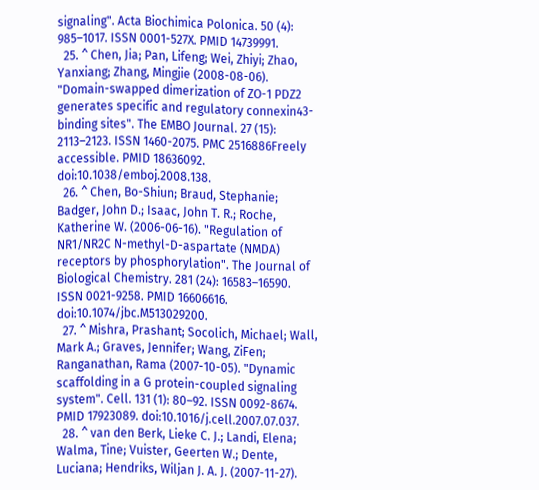signaling". Acta Biochimica Polonica. 50 (4): 985–1017. ISSN 0001-527X. PMID 14739991.
  25. ^ Chen, Jia; Pan, Lifeng; Wei, Zhiyi; Zhao, Yanxiang; Zhang, Mingjie (2008-08-06). "Domain-swapped dimerization of ZO-1 PDZ2 generates specific and regulatory connexin43-binding sites". The EMBO Journal. 27 (15): 2113–2123. ISSN 1460-2075. PMC 2516886Freely accessible. PMID 18636092. doi:10.1038/emboj.2008.138.
  26. ^ Chen, Bo-Shiun; Braud, Stephanie; Badger, John D.; Isaac, John T. R.; Roche, Katherine W. (2006-06-16). "Regulation of NR1/NR2C N-methyl-D-aspartate (NMDA) receptors by phosphorylation". The Journal of Biological Chemistry. 281 (24): 16583–16590. ISSN 0021-9258. PMID 16606616. doi:10.1074/jbc.M513029200.
  27. ^ Mishra, Prashant; Socolich, Michael; Wall, Mark A.; Graves, Jennifer; Wang, ZiFen; Ranganathan, Rama (2007-10-05). "Dynamic scaffolding in a G protein-coupled signaling system". Cell. 131 (1): 80–92. ISSN 0092-8674. PMID 17923089. doi:10.1016/j.cell.2007.07.037.
  28. ^ van den Berk, Lieke C. J.; Landi, Elena; Walma, Tine; Vuister, Geerten W.; Dente, Luciana; Hendriks, Wiljan J. A. J. (2007-11-27).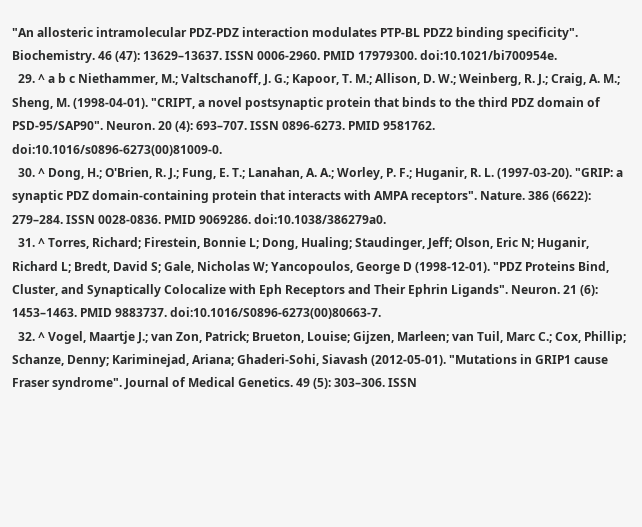"An allosteric intramolecular PDZ-PDZ interaction modulates PTP-BL PDZ2 binding specificity". Biochemistry. 46 (47): 13629–13637. ISSN 0006-2960. PMID 17979300. doi:10.1021/bi700954e.
  29. ^ a b c Niethammer, M.; Valtschanoff, J. G.; Kapoor, T. M.; Allison, D. W.; Weinberg, R. J.; Craig, A. M.; Sheng, M. (1998-04-01). "CRIPT, a novel postsynaptic protein that binds to the third PDZ domain of PSD-95/SAP90". Neuron. 20 (4): 693–707. ISSN 0896-6273. PMID 9581762. doi:10.1016/s0896-6273(00)81009-0.
  30. ^ Dong, H.; O'Brien, R. J.; Fung, E. T.; Lanahan, A. A.; Worley, P. F.; Huganir, R. L. (1997-03-20). "GRIP: a synaptic PDZ domain-containing protein that interacts with AMPA receptors". Nature. 386 (6622): 279–284. ISSN 0028-0836. PMID 9069286. doi:10.1038/386279a0.
  31. ^ Torres, Richard; Firestein, Bonnie L; Dong, Hualing; Staudinger, Jeff; Olson, Eric N; Huganir, Richard L; Bredt, David S; Gale, Nicholas W; Yancopoulos, George D (1998-12-01). "PDZ Proteins Bind, Cluster, and Synaptically Colocalize with Eph Receptors and Their Ephrin Ligands". Neuron. 21 (6): 1453–1463. PMID 9883737. doi:10.1016/S0896-6273(00)80663-7.
  32. ^ Vogel, Maartje J.; van Zon, Patrick; Brueton, Louise; Gijzen, Marleen; van Tuil, Marc C.; Cox, Phillip; Schanze, Denny; Kariminejad, Ariana; Ghaderi-Sohi, Siavash (2012-05-01). "Mutations in GRIP1 cause Fraser syndrome". Journal of Medical Genetics. 49 (5): 303–306. ISSN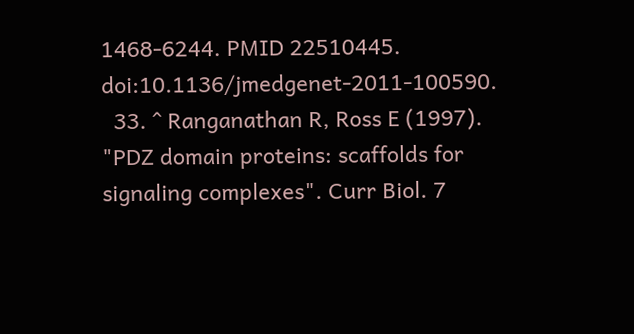1468-6244. PMID 22510445. doi:10.1136/jmedgenet-2011-100590.
  33. ^ Ranganathan R, Ross E (1997). "PDZ domain proteins: scaffolds for signaling complexes". Curr Biol. 7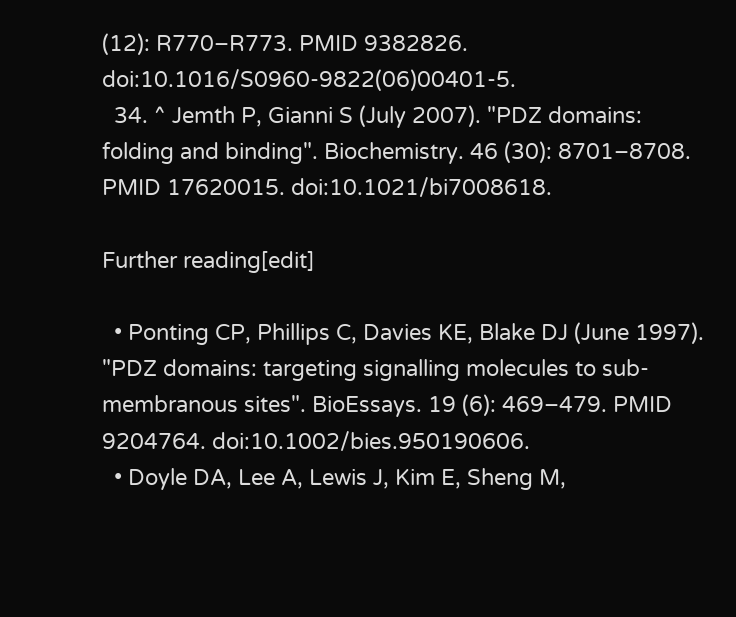(12): R770–R773. PMID 9382826. doi:10.1016/S0960-9822(06)00401-5.
  34. ^ Jemth P, Gianni S (July 2007). "PDZ domains: folding and binding". Biochemistry. 46 (30): 8701–8708. PMID 17620015. doi:10.1021/bi7008618.

Further reading[edit]

  • Ponting CP, Phillips C, Davies KE, Blake DJ (June 1997). "PDZ domains: targeting signalling molecules to sub-membranous sites". BioEssays. 19 (6): 469–479. PMID 9204764. doi:10.1002/bies.950190606.
  • Doyle DA, Lee A, Lewis J, Kim E, Sheng M,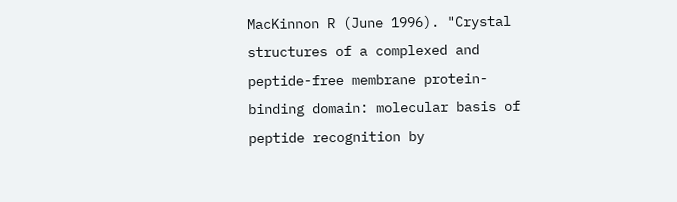MacKinnon R (June 1996). "Crystal structures of a complexed and peptide-free membrane protein-binding domain: molecular basis of peptide recognition by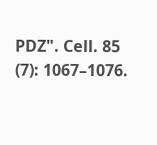PDZ". Cell. 85 (7): 1067–1076.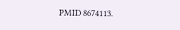PMID 8674113.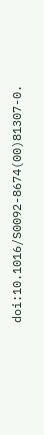doi:10.1016/S0092-8674(00)81307-0.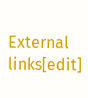External links[edit]